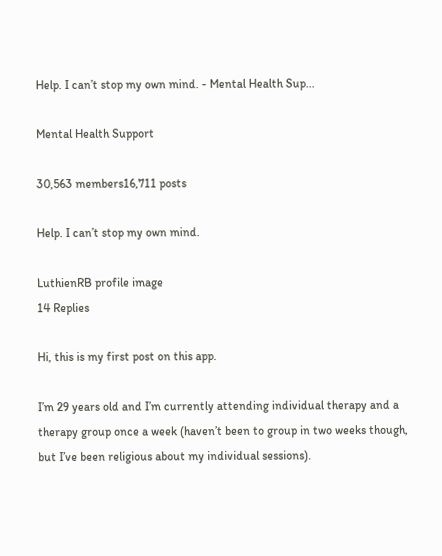Help. I can’t stop my own mind. - Mental Health Sup...

Mental Health Support

30,563 members16,711 posts

Help. I can’t stop my own mind.

LuthienRB profile image
14 Replies

Hi, this is my first post on this app.

I’m 29 years old and I’m currently attending individual therapy and a therapy group once a week (haven’t been to group in two weeks though, but I’ve been religious about my individual sessions).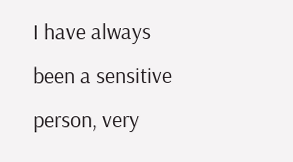I have always been a sensitive person, very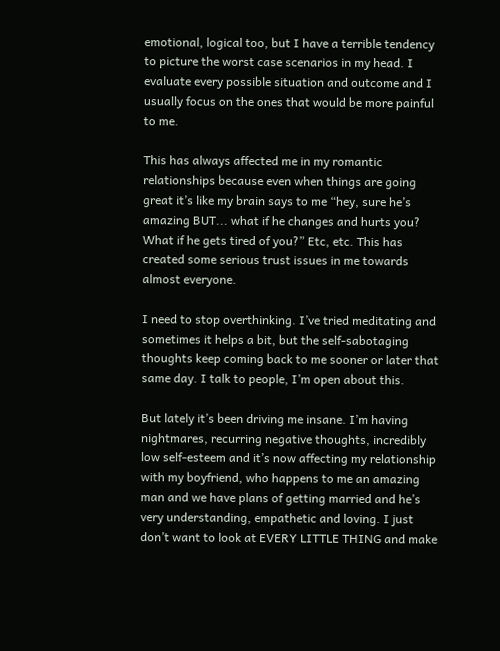emotional, logical too, but I have a terrible tendency to picture the worst case scenarios in my head. I evaluate every possible situation and outcome and I usually focus on the ones that would be more painful to me.

This has always affected me in my romantic relationships because even when things are going great it’s like my brain says to me “hey, sure he’s amazing BUT... what if he changes and hurts you? What if he gets tired of you?” Etc, etc. This has created some serious trust issues in me towards almost everyone.

I need to stop overthinking. I’ve tried meditating and sometimes it helps a bit, but the self-sabotaging thoughts keep coming back to me sooner or later that same day. I talk to people, I’m open about this.

But lately it’s been driving me insane. I’m having nightmares, recurring negative thoughts, incredibly low self-esteem and it’s now affecting my relationship with my boyfriend, who happens to me an amazing man and we have plans of getting married and he’s very understanding, empathetic and loving. I just don’t want to look at EVERY LITTLE THING and make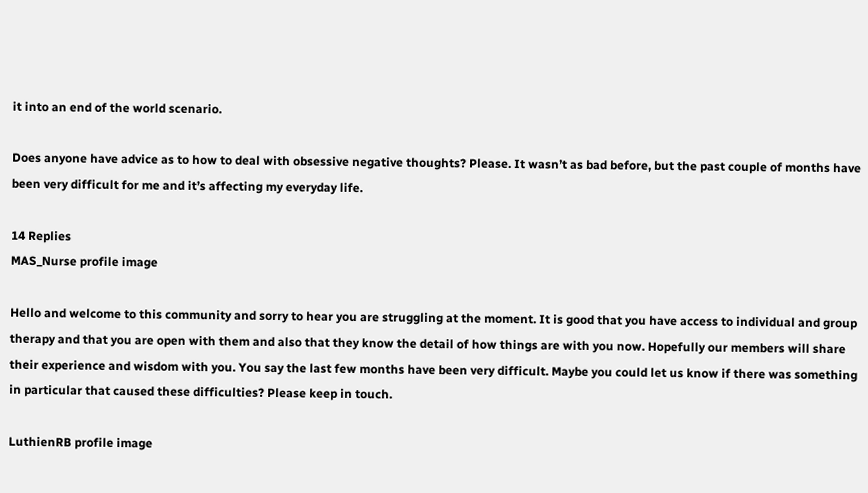it into an end of the world scenario.

Does anyone have advice as to how to deal with obsessive negative thoughts? Please. It wasn’t as bad before, but the past couple of months have been very difficult for me and it’s affecting my everyday life.

14 Replies
MAS_Nurse profile image

Hello and welcome to this community and sorry to hear you are struggling at the moment. It is good that you have access to individual and group therapy and that you are open with them and also that they know the detail of how things are with you now. Hopefully our members will share their experience and wisdom with you. You say the last few months have been very difficult. Maybe you could let us know if there was something in particular that caused these difficulties? Please keep in touch.

LuthienRB profile image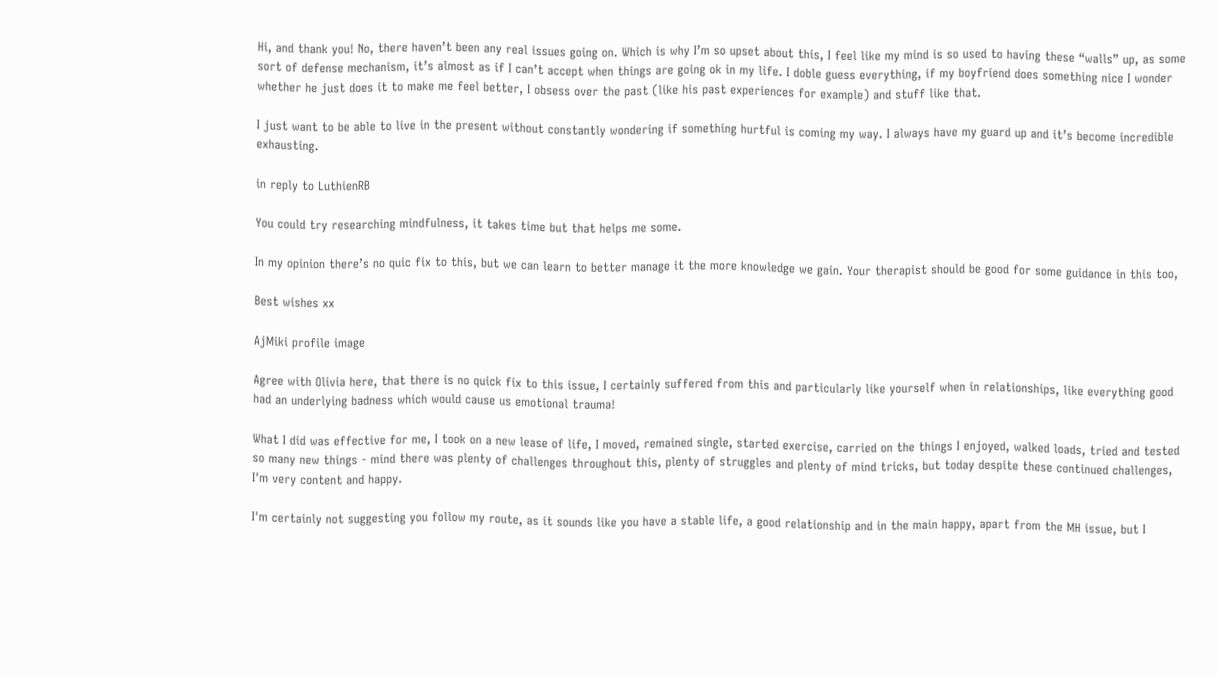Hi, and thank you! No, there haven’t been any real issues going on. Which is why I’m so upset about this, I feel like my mind is so used to having these “walls” up, as some sort of defense mechanism, it’s almost as if I can’t accept when things are going ok in my life. I doble guess everything, if my boyfriend does something nice I wonder whether he just does it to make me feel better, I obsess over the past (like his past experiences for example) and stuff like that.

I just want to be able to live in the present without constantly wondering if something hurtful is coming my way. I always have my guard up and it’s become incredible exhausting.

in reply to LuthienRB

You could try researching mindfulness, it takes time but that helps me some.

In my opinion there’s no quic fix to this, but we can learn to better manage it the more knowledge we gain. Your therapist should be good for some guidance in this too,

Best wishes xx

AjMiki profile image

Agree with Olivia here, that there is no quick fix to this issue, I certainly suffered from this and particularly like yourself when in relationships, like everything good had an underlying badness which would cause us emotional trauma!

What I did was effective for me, I took on a new lease of life, I moved, remained single, started exercise, carried on the things I enjoyed, walked loads, tried and tested so many new things - mind there was plenty of challenges throughout this, plenty of struggles and plenty of mind tricks, but today despite these continued challenges, I'm very content and happy.

I'm certainly not suggesting you follow my route, as it sounds like you have a stable life, a good relationship and in the main happy, apart from the MH issue, but I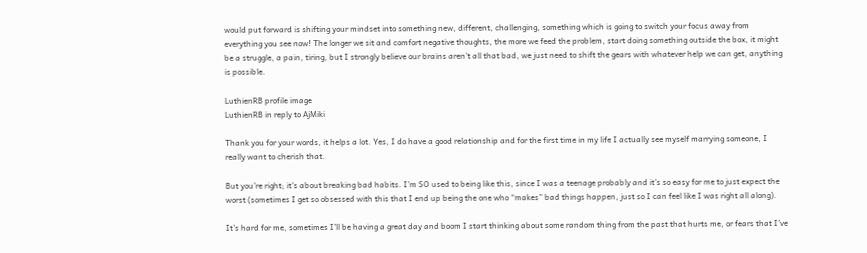would put forward is shifting your mindset into something new, different, challenging, something which is going to switch your focus away from everything you see now! The longer we sit and comfort negative thoughts, the more we feed the problem, start doing something outside the box, it might be a struggle, a pain, tiring, but I strongly believe our brains aren't all that bad, we just need to shift the gears with whatever help we can get, anything is possible.

LuthienRB profile image
LuthienRB in reply to AjMiki

Thank you for your words, it helps a lot. Yes, I do have a good relationship and for the first time in my life I actually see myself marrying someone, I really want to cherish that.

But you’re right; it’s about breaking bad habits. I’m SO used to being like this, since I was a teenage probably and it’s so easy for me to just expect the worst (sometimes I get so obsessed with this that I end up being the one who “makes” bad things happen, just so I can feel like I was right all along).

It’s hard for me, sometimes I’ll be having a great day and boom I start thinking about some random thing from the past that hurts me, or fears that I’ve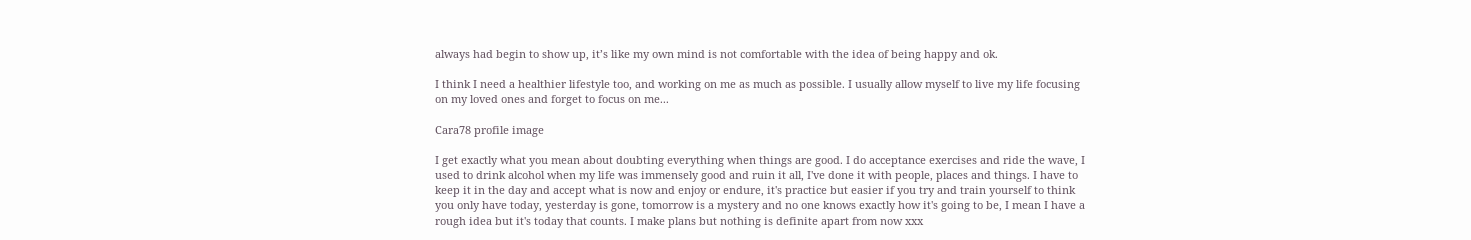always had begin to show up, it’s like my own mind is not comfortable with the idea of being happy and ok.

I think I need a healthier lifestyle too, and working on me as much as possible. I usually allow myself to live my life focusing on my loved ones and forget to focus on me...

Cara78 profile image

I get exactly what you mean about doubting everything when things are good. I do acceptance exercises and ride the wave, I used to drink alcohol when my life was immensely good and ruin it all, I've done it with people, places and things. I have to keep it in the day and accept what is now and enjoy or endure, it's practice but easier if you try and train yourself to think you only have today, yesterday is gone, tomorrow is a mystery and no one knows exactly how it's going to be, I mean I have a rough idea but it's today that counts. I make plans but nothing is definite apart from now xxx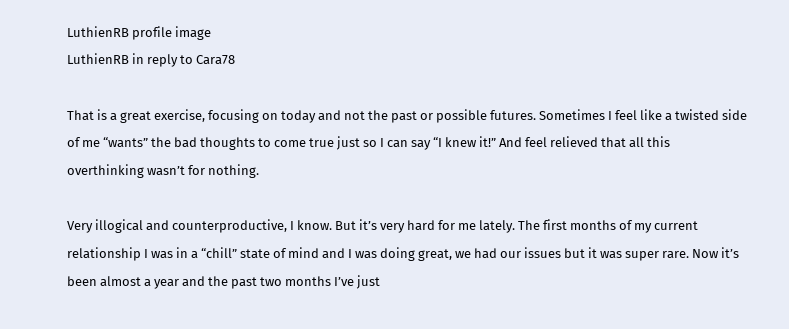LuthienRB profile image
LuthienRB in reply to Cara78

That is a great exercise, focusing on today and not the past or possible futures. Sometimes I feel like a twisted side of me “wants” the bad thoughts to come true just so I can say “I knew it!” And feel relieved that all this overthinking wasn’t for nothing.

Very illogical and counterproductive, I know. But it’s very hard for me lately. The first months of my current relationship I was in a “chill” state of mind and I was doing great, we had our issues but it was super rare. Now it’s been almost a year and the past two months I’ve just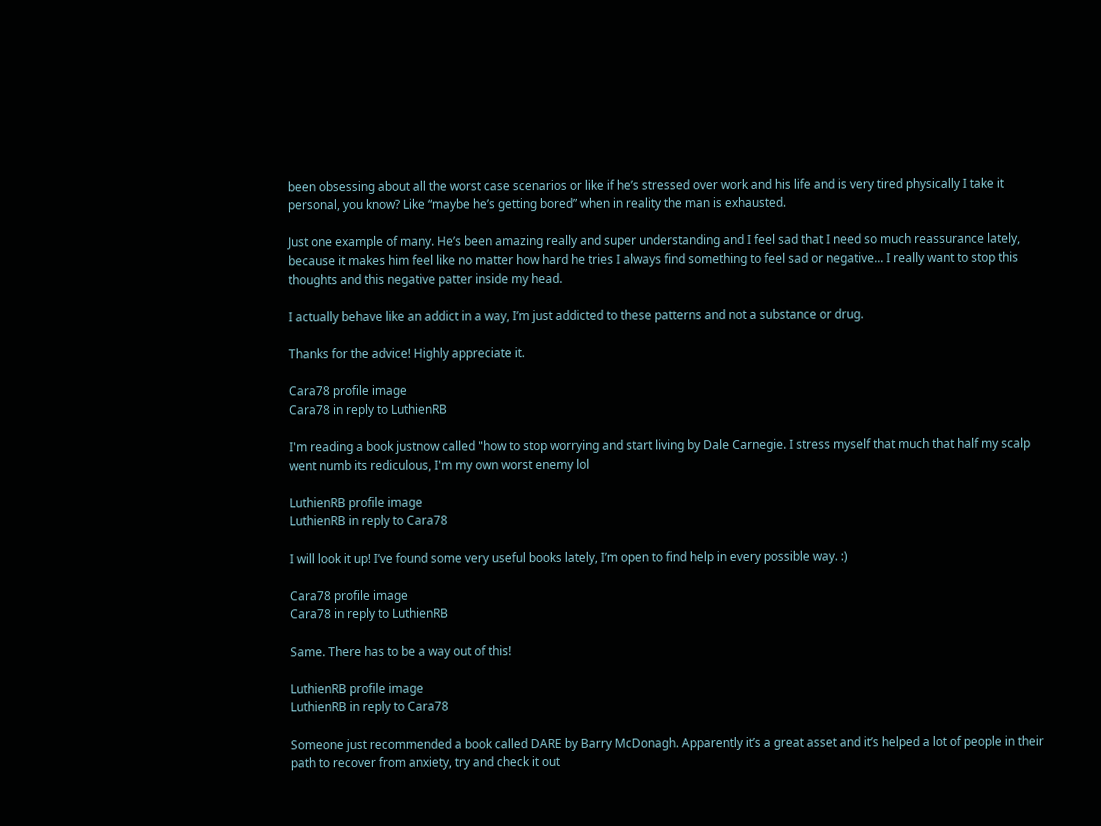been obsessing about all the worst case scenarios or like if he’s stressed over work and his life and is very tired physically I take it personal, you know? Like “maybe he’s getting bored” when in reality the man is exhausted.

Just one example of many. He’s been amazing really and super understanding and I feel sad that I need so much reassurance lately, because it makes him feel like no matter how hard he tries I always find something to feel sad or negative... I really want to stop this thoughts and this negative patter inside my head.

I actually behave like an addict in a way, I’m just addicted to these patterns and not a substance or drug.

Thanks for the advice! Highly appreciate it.

Cara78 profile image
Cara78 in reply to LuthienRB

I'm reading a book justnow called "how to stop worrying and start living by Dale Carnegie. I stress myself that much that half my scalp went numb its rediculous, I'm my own worst enemy lol

LuthienRB profile image
LuthienRB in reply to Cara78

I will look it up! I’ve found some very useful books lately, I’m open to find help in every possible way. :)

Cara78 profile image
Cara78 in reply to LuthienRB

Same. There has to be a way out of this!

LuthienRB profile image
LuthienRB in reply to Cara78

Someone just recommended a book called DARE by Barry McDonagh. Apparently it’s a great asset and it’s helped a lot of people in their path to recover from anxiety, try and check it out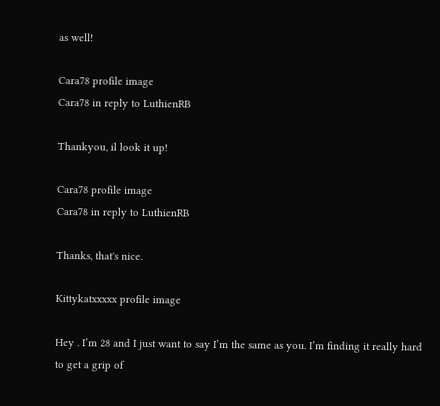as well!

Cara78 profile image
Cara78 in reply to LuthienRB

Thankyou, il look it up!

Cara78 profile image
Cara78 in reply to LuthienRB

Thanks, that's nice.

Kittykatxxxxx profile image

Hey . I’m 28 and I just want to say I’m the same as you. I’m finding it really hard to get a grip of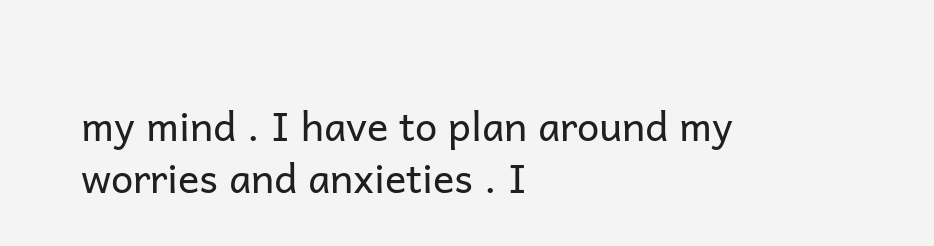my mind . I have to plan around my worries and anxieties . I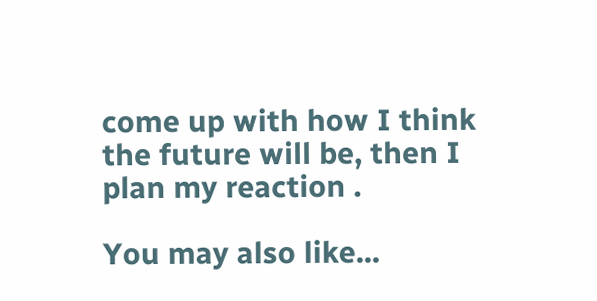come up with how I think the future will be, then I plan my reaction .

You may also like...